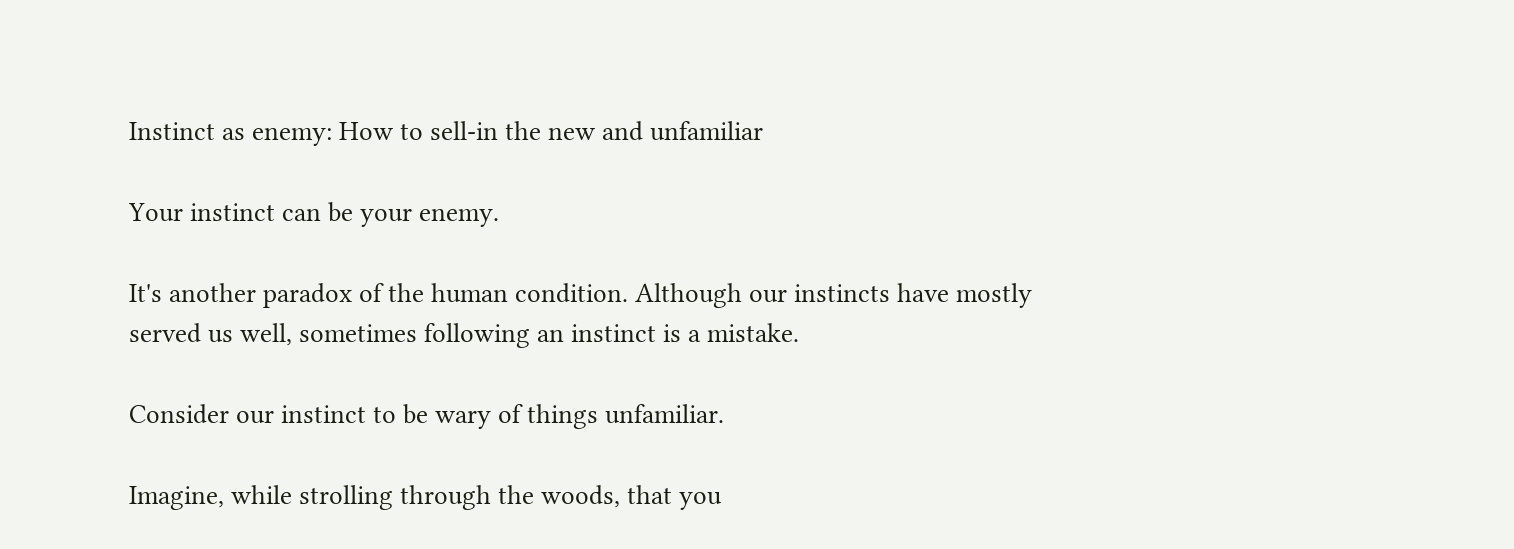Instinct as enemy: How to sell-in the new and unfamiliar

Your instinct can be your enemy.

It's another paradox of the human condition. Although our instincts have mostly served us well, sometimes following an instinct is a mistake.

Consider our instinct to be wary of things unfamiliar.

Imagine, while strolling through the woods, that you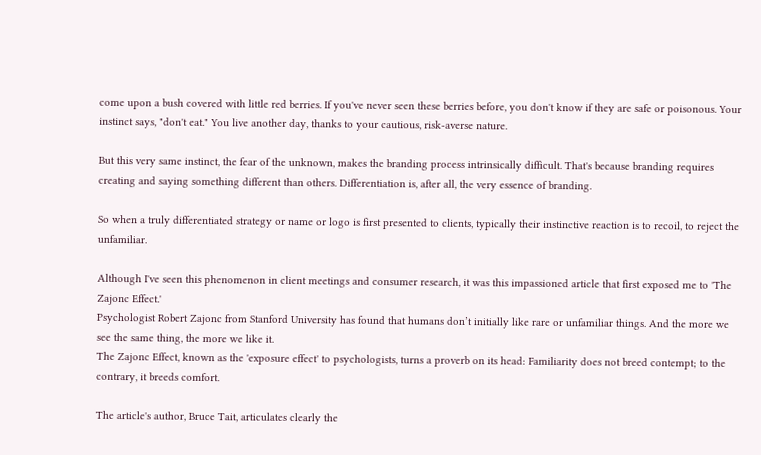come upon a bush covered with little red berries. If you've never seen these berries before, you don't know if they are safe or poisonous. Your instinct says, "don't eat." You live another day, thanks to your cautious, risk-averse nature.

But this very same instinct, the fear of the unknown, makes the branding process intrinsically difficult. That's because branding requires creating and saying something different than others. Differentiation is, after all, the very essence of branding.

So when a truly differentiated strategy or name or logo is first presented to clients, typically their instinctive reaction is to recoil, to reject the unfamiliar.

Although I've seen this phenomenon in client meetings and consumer research, it was this impassioned article that first exposed me to 'The Zajonc Effect.'
Psychologist Robert Zajonc from Stanford University has found that humans don’t initially like rare or unfamiliar things. And the more we see the same thing, the more we like it.
The Zajonc Effect, known as the 'exposure effect' to psychologists, turns a proverb on its head: Familiarity does not breed contempt; to the contrary, it breeds comfort.

The article's author, Bruce Tait, articulates clearly the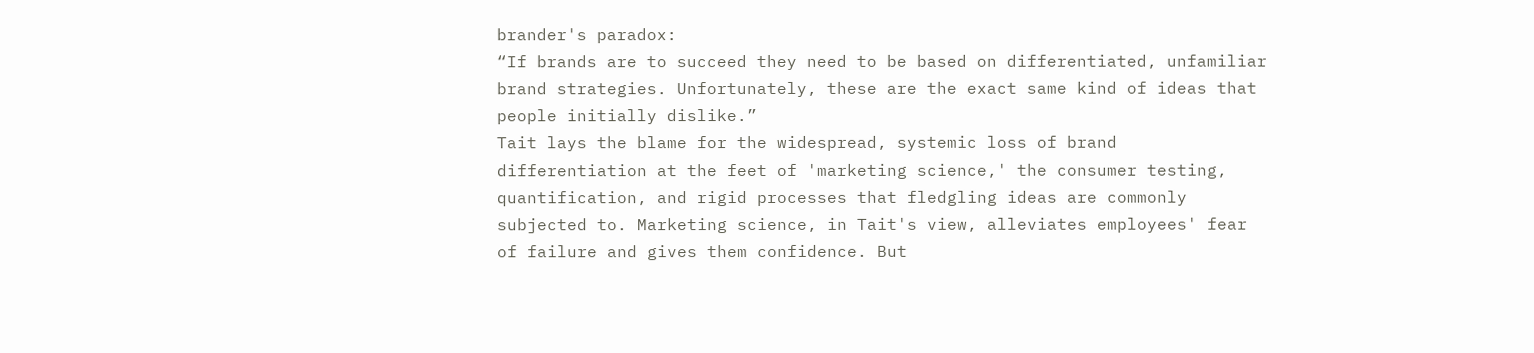brander's paradox:
“If brands are to succeed they need to be based on differentiated, unfamiliar brand strategies. Unfortunately, these are the exact same kind of ideas that people initially dislike.”
Tait lays the blame for the widespread, systemic loss of brand differentiation at the feet of 'marketing science,' the consumer testing, quantification, and rigid processes that fledgling ideas are commonly subjected to. Marketing science, in Tait's view, alleviates employees' fear of failure and gives them confidence. But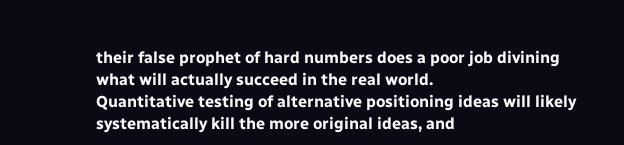their false prophet of hard numbers does a poor job divining what will actually succeed in the real world.
Quantitative testing of alternative positioning ideas will likely systematically kill the more original ideas, and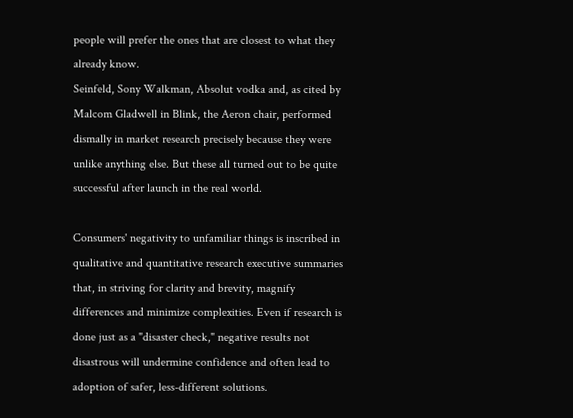people will prefer the ones that are closest to what they already know.
Seinfeld, Sony Walkman, Absolut vodka and, as cited by Malcom Gladwell in Blink, the Aeron chair, performed dismally in market research precisely because they were unlike anything else. But these all turned out to be quite successful after launch in the real world.

Consumers' negativity to unfamiliar things is inscribed in qualitative and quantitative research executive summaries that, in striving for clarity and brevity, magnify differences and minimize complexities. Even if research is done just as a "disaster check," negative results not disastrous will undermine confidence and often lead to adoption of safer, less-different solutions.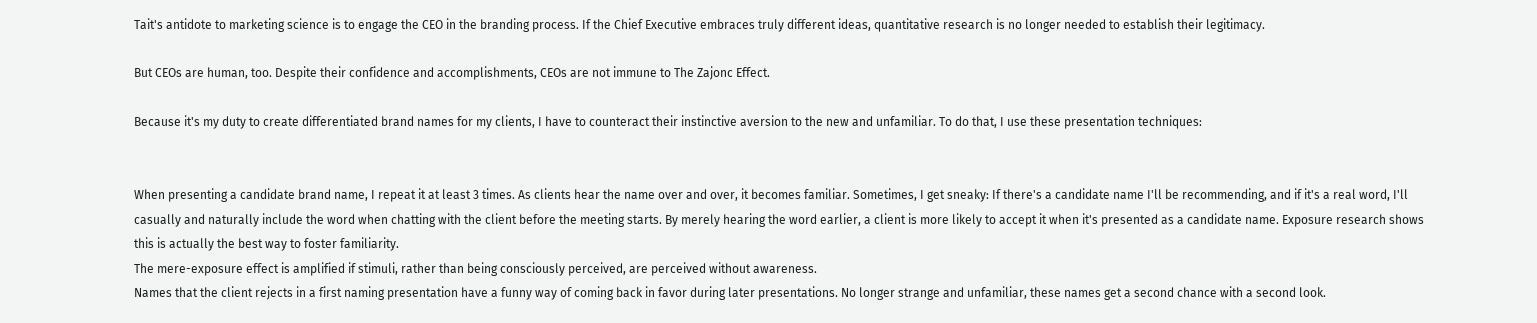Tait's antidote to marketing science is to engage the CEO in the branding process. If the Chief Executive embraces truly different ideas, quantitative research is no longer needed to establish their legitimacy.

But CEOs are human, too. Despite their confidence and accomplishments, CEOs are not immune to The Zajonc Effect.

Because it's my duty to create differentiated brand names for my clients, I have to counteract their instinctive aversion to the new and unfamiliar. To do that, I use these presentation techniques:


When presenting a candidate brand name, I repeat it at least 3 times. As clients hear the name over and over, it becomes familiar. Sometimes, I get sneaky: If there's a candidate name I'll be recommending, and if it's a real word, I'll casually and naturally include the word when chatting with the client before the meeting starts. By merely hearing the word earlier, a client is more likely to accept it when it's presented as a candidate name. Exposure research shows this is actually the best way to foster familiarity.
The mere-exposure effect is amplified if stimuli, rather than being consciously perceived, are perceived without awareness.
Names that the client rejects in a first naming presentation have a funny way of coming back in favor during later presentations. No longer strange and unfamiliar, these names get a second chance with a second look.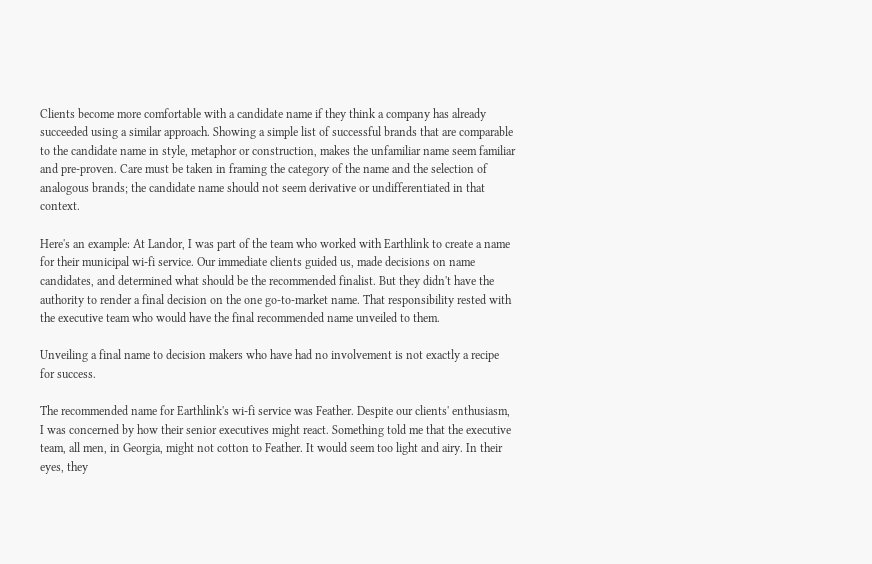Clients become more comfortable with a candidate name if they think a company has already succeeded using a similar approach. Showing a simple list of successful brands that are comparable to the candidate name in style, metaphor or construction, makes the unfamiliar name seem familiar and pre-proven. Care must be taken in framing the category of the name and the selection of analogous brands; the candidate name should not seem derivative or undifferentiated in that context.

Here's an example: At Landor, I was part of the team who worked with Earthlink to create a name for their municipal wi-fi service. Our immediate clients guided us, made decisions on name candidates, and determined what should be the recommended finalist. But they didn't have the authority to render a final decision on the one go-to-market name. That responsibility rested with the executive team who would have the final recommended name unveiled to them.

Unveiling a final name to decision makers who have had no involvement is not exactly a recipe for success.

The recommended name for Earthlink's wi-fi service was Feather. Despite our clients' enthusiasm, I was concerned by how their senior executives might react. Something told me that the executive team, all men, in Georgia, might not cotton to Feather. It would seem too light and airy. In their eyes, they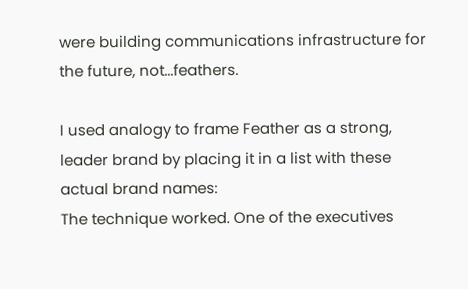were building communications infrastructure for the future, not...feathers.

I used analogy to frame Feather as a strong, leader brand by placing it in a list with these actual brand names:
The technique worked. One of the executives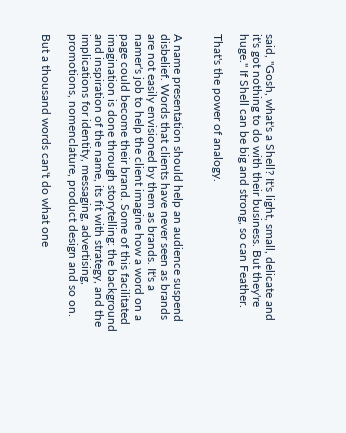said, "Gosh, what's a Shell? It's light, small, delicate and it's got nothing to do with their business. But they're huge." If Shell can be big and strong, so can Feather.

That's the power of analogy.


A name presentation should help an audience suspend disbelief. Words that clients have never seen as brands are not easily envisioned by them as brands. It's a namer's job to help the client imagine how a word on a page could become their brand. Some of this facilitated imagination is done through storytelling: the background and inspiration of the name, its fit with strategy, and the implications for identity, messaging, advertising, promotions, nomenclature, product design and so on.

But a thousand words can't do what one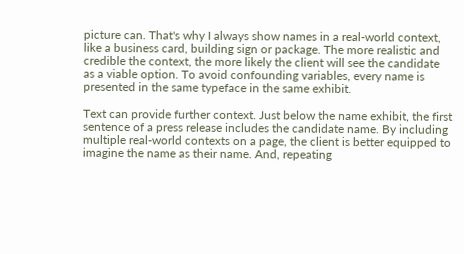picture can. That's why I always show names in a real-world context, like a business card, building sign or package. The more realistic and credible the context, the more likely the client will see the candidate as a viable option. To avoid confounding variables, every name is presented in the same typeface in the same exhibit.

Text can provide further context. Just below the name exhibit, the first sentence of a press release includes the candidate name. By including multiple real-world contexts on a page, the client is better equipped to imagine the name as their name. And, repeating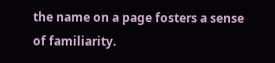the name on a page fosters a sense of familiarity.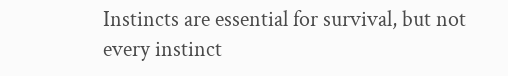Instincts are essential for survival, but not every instinct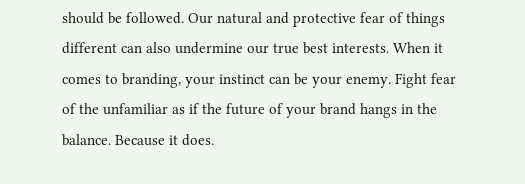should be followed. Our natural and protective fear of things different can also undermine our true best interests. When it comes to branding, your instinct can be your enemy. Fight fear of the unfamiliar as if the future of your brand hangs in the balance. Because it does.